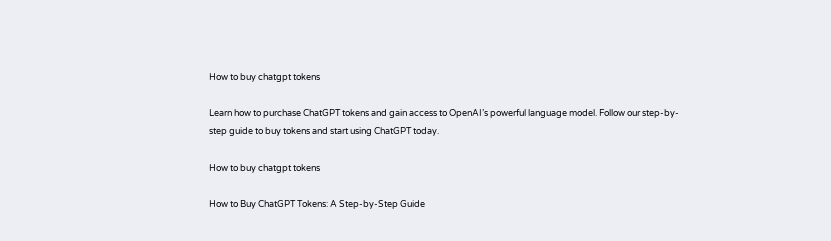How to buy chatgpt tokens

Learn how to purchase ChatGPT tokens and gain access to OpenAI’s powerful language model. Follow our step-by-step guide to buy tokens and start using ChatGPT today.

How to buy chatgpt tokens

How to Buy ChatGPT Tokens: A Step-by-Step Guide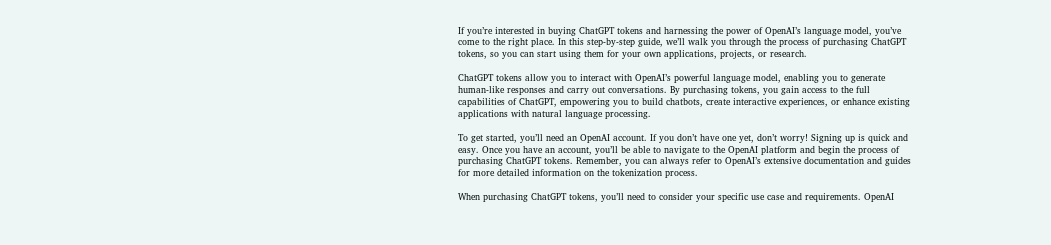If you’re interested in buying ChatGPT tokens and harnessing the power of OpenAI’s language model, you’ve come to the right place. In this step-by-step guide, we’ll walk you through the process of purchasing ChatGPT tokens, so you can start using them for your own applications, projects, or research.

ChatGPT tokens allow you to interact with OpenAI’s powerful language model, enabling you to generate human-like responses and carry out conversations. By purchasing tokens, you gain access to the full capabilities of ChatGPT, empowering you to build chatbots, create interactive experiences, or enhance existing applications with natural language processing.

To get started, you’ll need an OpenAI account. If you don’t have one yet, don’t worry! Signing up is quick and easy. Once you have an account, you’ll be able to navigate to the OpenAI platform and begin the process of purchasing ChatGPT tokens. Remember, you can always refer to OpenAI’s extensive documentation and guides for more detailed information on the tokenization process.

When purchasing ChatGPT tokens, you’ll need to consider your specific use case and requirements. OpenAI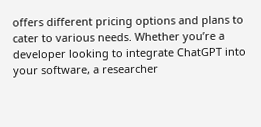offers different pricing options and plans to cater to various needs. Whether you’re a developer looking to integrate ChatGPT into your software, a researcher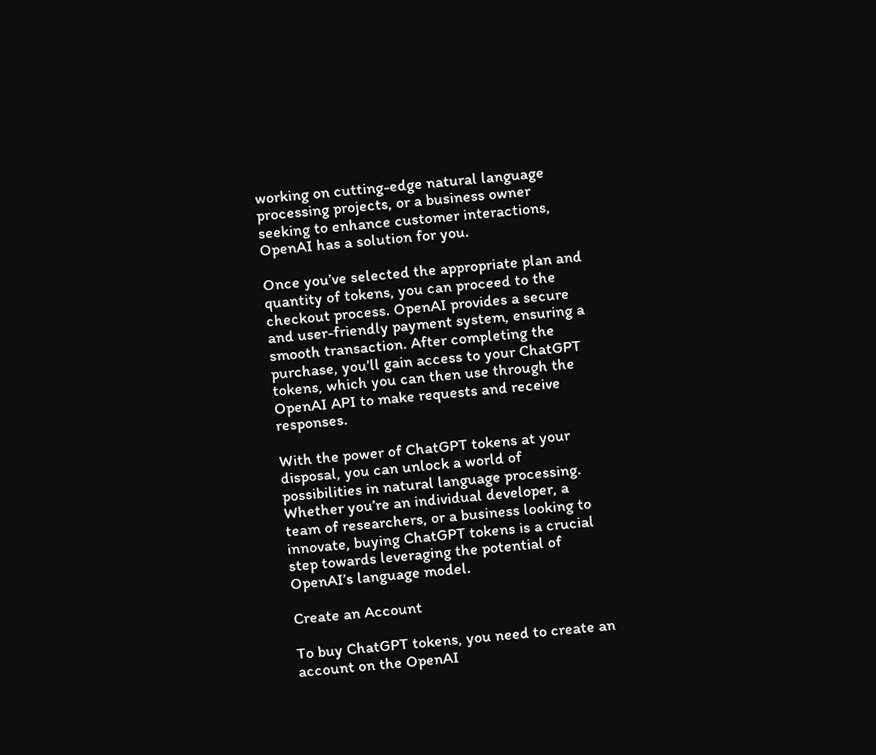working on cutting-edge natural language processing projects, or a business owner seeking to enhance customer interactions, OpenAI has a solution for you.

Once you’ve selected the appropriate plan and quantity of tokens, you can proceed to the checkout process. OpenAI provides a secure and user-friendly payment system, ensuring a smooth transaction. After completing the purchase, you’ll gain access to your ChatGPT tokens, which you can then use through the OpenAI API to make requests and receive responses.

With the power of ChatGPT tokens at your disposal, you can unlock a world of possibilities in natural language processing. Whether you’re an individual developer, a team of researchers, or a business looking to innovate, buying ChatGPT tokens is a crucial step towards leveraging the potential of OpenAI’s language model.

Create an Account

To buy ChatGPT tokens, you need to create an account on the OpenAI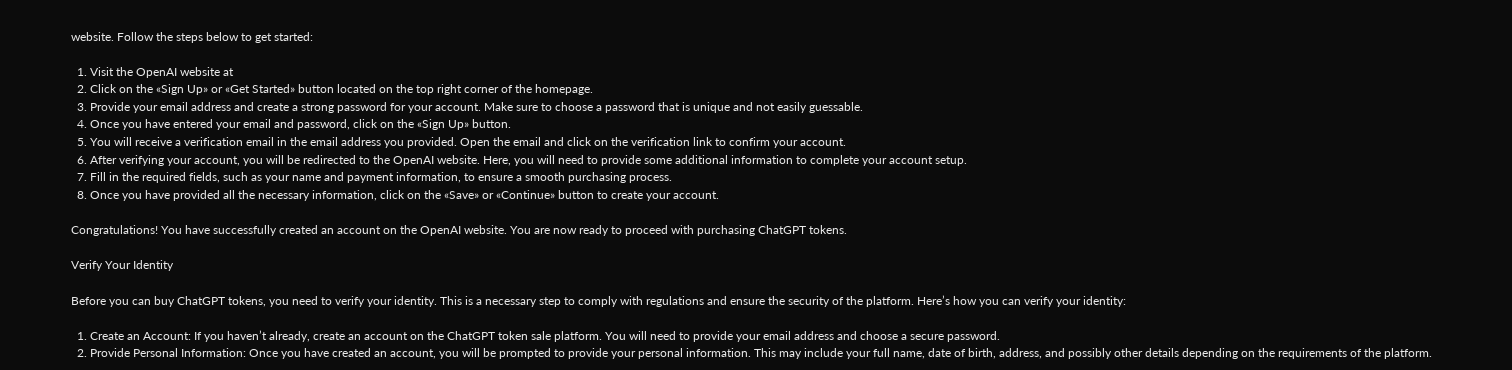website. Follow the steps below to get started:

  1. Visit the OpenAI website at
  2. Click on the «Sign Up» or «Get Started» button located on the top right corner of the homepage.
  3. Provide your email address and create a strong password for your account. Make sure to choose a password that is unique and not easily guessable.
  4. Once you have entered your email and password, click on the «Sign Up» button.
  5. You will receive a verification email in the email address you provided. Open the email and click on the verification link to confirm your account.
  6. After verifying your account, you will be redirected to the OpenAI website. Here, you will need to provide some additional information to complete your account setup.
  7. Fill in the required fields, such as your name and payment information, to ensure a smooth purchasing process.
  8. Once you have provided all the necessary information, click on the «Save» or «Continue» button to create your account.

Congratulations! You have successfully created an account on the OpenAI website. You are now ready to proceed with purchasing ChatGPT tokens.

Verify Your Identity

Before you can buy ChatGPT tokens, you need to verify your identity. This is a necessary step to comply with regulations and ensure the security of the platform. Here’s how you can verify your identity:

  1. Create an Account: If you haven’t already, create an account on the ChatGPT token sale platform. You will need to provide your email address and choose a secure password.
  2. Provide Personal Information: Once you have created an account, you will be prompted to provide your personal information. This may include your full name, date of birth, address, and possibly other details depending on the requirements of the platform.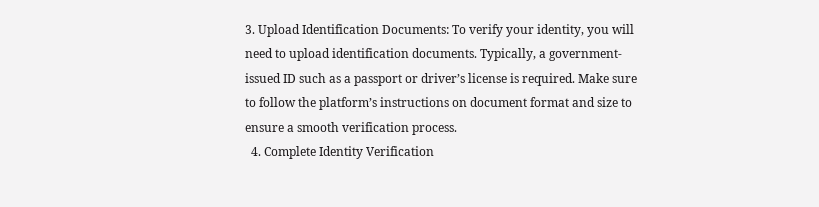3. Upload Identification Documents: To verify your identity, you will need to upload identification documents. Typically, a government-issued ID such as a passport or driver’s license is required. Make sure to follow the platform’s instructions on document format and size to ensure a smooth verification process.
  4. Complete Identity Verification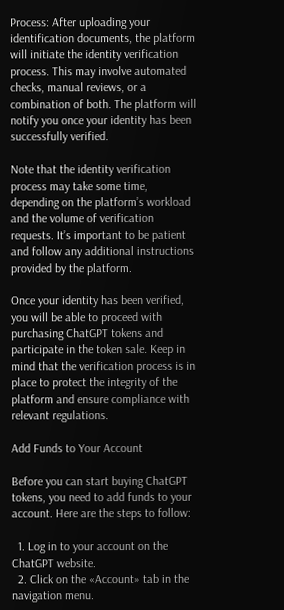Process: After uploading your identification documents, the platform will initiate the identity verification process. This may involve automated checks, manual reviews, or a combination of both. The platform will notify you once your identity has been successfully verified.

Note that the identity verification process may take some time, depending on the platform’s workload and the volume of verification requests. It’s important to be patient and follow any additional instructions provided by the platform.

Once your identity has been verified, you will be able to proceed with purchasing ChatGPT tokens and participate in the token sale. Keep in mind that the verification process is in place to protect the integrity of the platform and ensure compliance with relevant regulations.

Add Funds to Your Account

Before you can start buying ChatGPT tokens, you need to add funds to your account. Here are the steps to follow:

  1. Log in to your account on the ChatGPT website.
  2. Click on the «Account» tab in the navigation menu.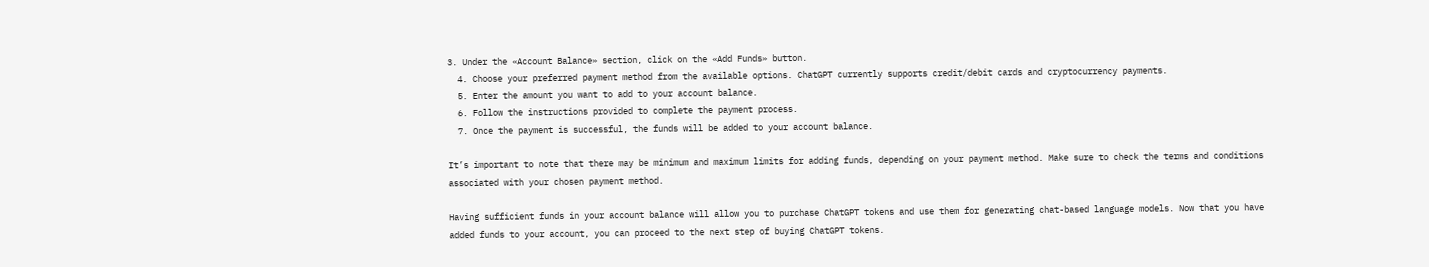3. Under the «Account Balance» section, click on the «Add Funds» button.
  4. Choose your preferred payment method from the available options. ChatGPT currently supports credit/debit cards and cryptocurrency payments.
  5. Enter the amount you want to add to your account balance.
  6. Follow the instructions provided to complete the payment process.
  7. Once the payment is successful, the funds will be added to your account balance.

It’s important to note that there may be minimum and maximum limits for adding funds, depending on your payment method. Make sure to check the terms and conditions associated with your chosen payment method.

Having sufficient funds in your account balance will allow you to purchase ChatGPT tokens and use them for generating chat-based language models. Now that you have added funds to your account, you can proceed to the next step of buying ChatGPT tokens.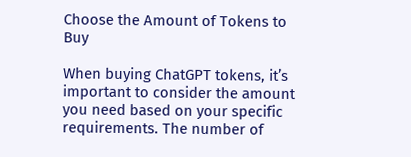Choose the Amount of Tokens to Buy

When buying ChatGPT tokens, it’s important to consider the amount you need based on your specific requirements. The number of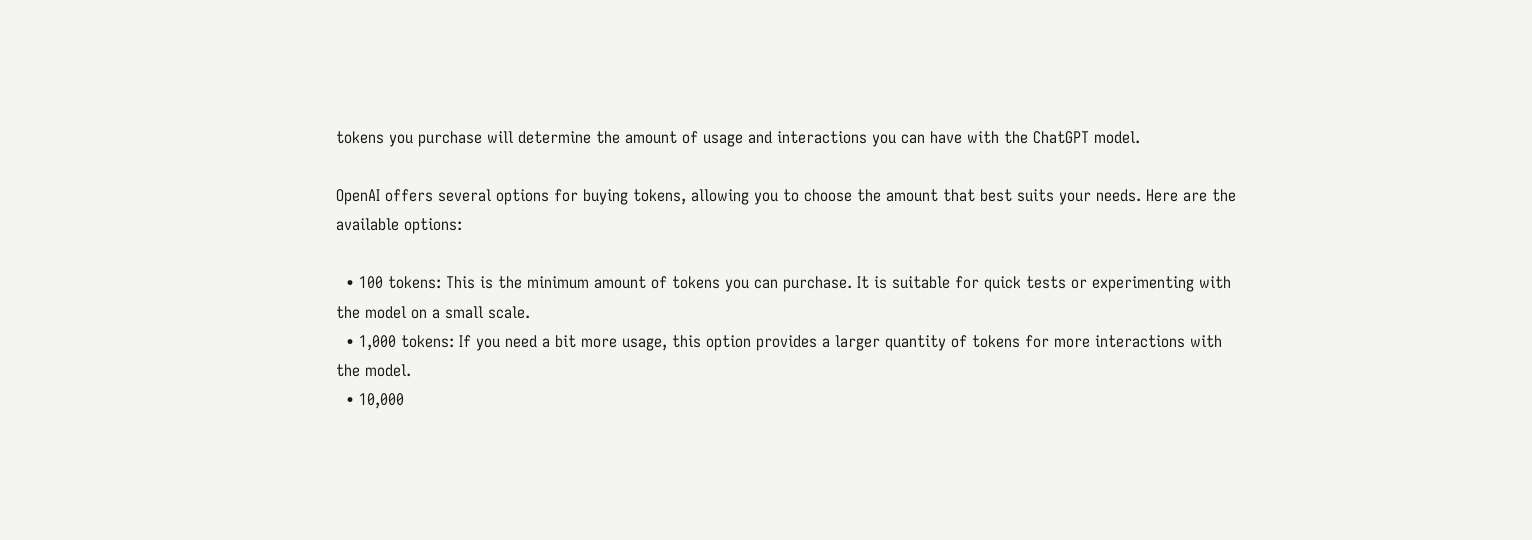tokens you purchase will determine the amount of usage and interactions you can have with the ChatGPT model.

OpenAI offers several options for buying tokens, allowing you to choose the amount that best suits your needs. Here are the available options:

  • 100 tokens: This is the minimum amount of tokens you can purchase. It is suitable for quick tests or experimenting with the model on a small scale.
  • 1,000 tokens: If you need a bit more usage, this option provides a larger quantity of tokens for more interactions with the model.
  • 10,000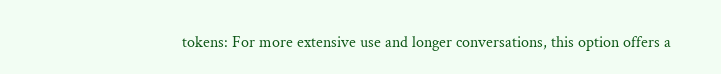tokens: For more extensive use and longer conversations, this option offers a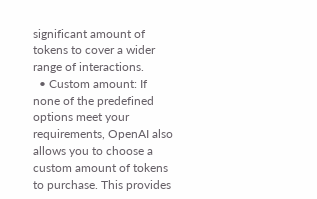significant amount of tokens to cover a wider range of interactions.
  • Custom amount: If none of the predefined options meet your requirements, OpenAI also allows you to choose a custom amount of tokens to purchase. This provides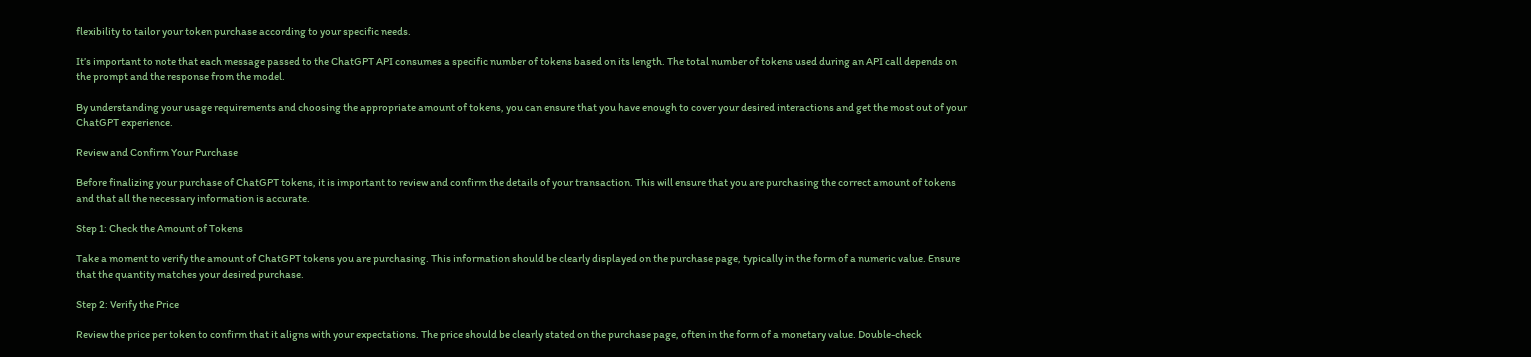flexibility to tailor your token purchase according to your specific needs.

It’s important to note that each message passed to the ChatGPT API consumes a specific number of tokens based on its length. The total number of tokens used during an API call depends on the prompt and the response from the model.

By understanding your usage requirements and choosing the appropriate amount of tokens, you can ensure that you have enough to cover your desired interactions and get the most out of your ChatGPT experience.

Review and Confirm Your Purchase

Before finalizing your purchase of ChatGPT tokens, it is important to review and confirm the details of your transaction. This will ensure that you are purchasing the correct amount of tokens and that all the necessary information is accurate.

Step 1: Check the Amount of Tokens

Take a moment to verify the amount of ChatGPT tokens you are purchasing. This information should be clearly displayed on the purchase page, typically in the form of a numeric value. Ensure that the quantity matches your desired purchase.

Step 2: Verify the Price

Review the price per token to confirm that it aligns with your expectations. The price should be clearly stated on the purchase page, often in the form of a monetary value. Double-check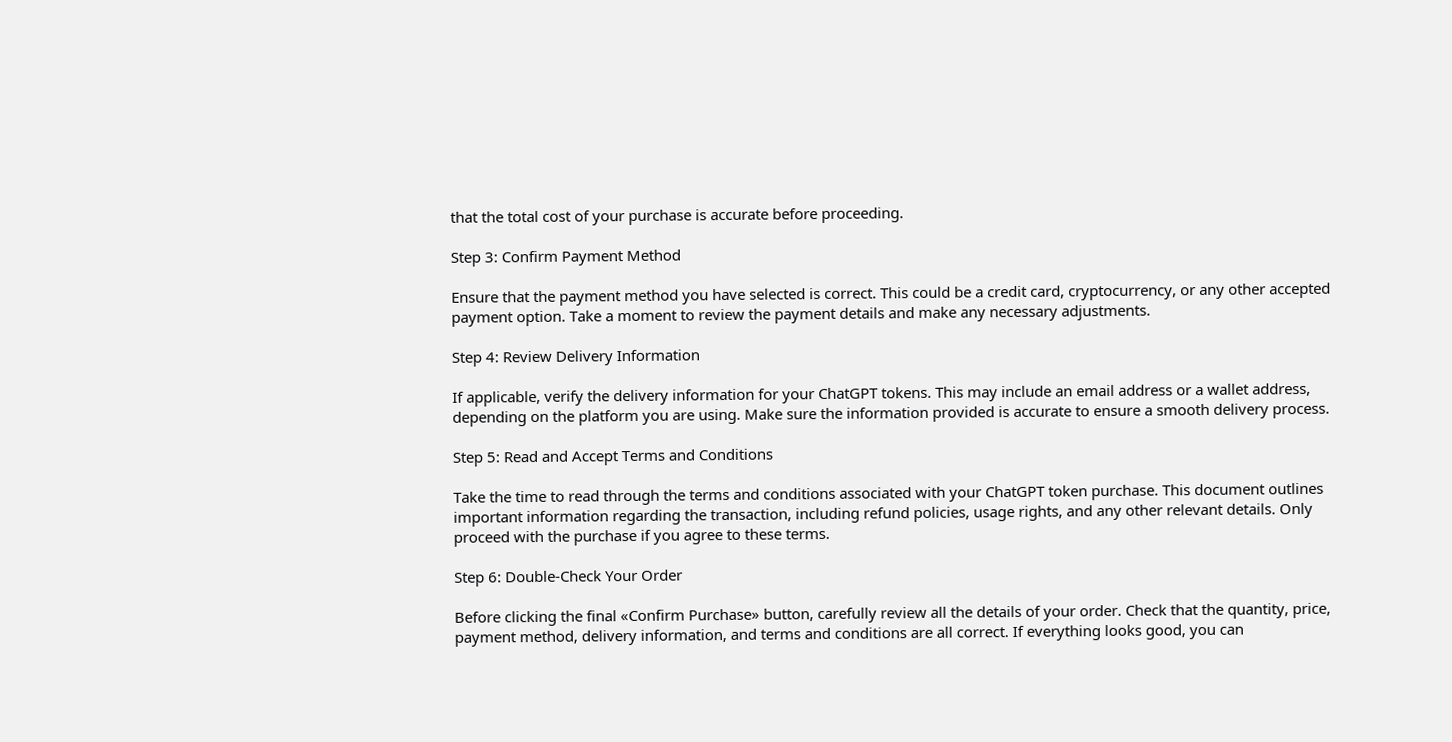that the total cost of your purchase is accurate before proceeding.

Step 3: Confirm Payment Method

Ensure that the payment method you have selected is correct. This could be a credit card, cryptocurrency, or any other accepted payment option. Take a moment to review the payment details and make any necessary adjustments.

Step 4: Review Delivery Information

If applicable, verify the delivery information for your ChatGPT tokens. This may include an email address or a wallet address, depending on the platform you are using. Make sure the information provided is accurate to ensure a smooth delivery process.

Step 5: Read and Accept Terms and Conditions

Take the time to read through the terms and conditions associated with your ChatGPT token purchase. This document outlines important information regarding the transaction, including refund policies, usage rights, and any other relevant details. Only proceed with the purchase if you agree to these terms.

Step 6: Double-Check Your Order

Before clicking the final «Confirm Purchase» button, carefully review all the details of your order. Check that the quantity, price, payment method, delivery information, and terms and conditions are all correct. If everything looks good, you can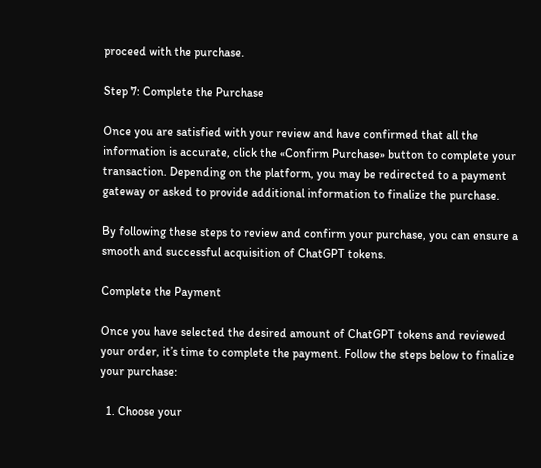proceed with the purchase.

Step 7: Complete the Purchase

Once you are satisfied with your review and have confirmed that all the information is accurate, click the «Confirm Purchase» button to complete your transaction. Depending on the platform, you may be redirected to a payment gateway or asked to provide additional information to finalize the purchase.

By following these steps to review and confirm your purchase, you can ensure a smooth and successful acquisition of ChatGPT tokens.

Complete the Payment

Once you have selected the desired amount of ChatGPT tokens and reviewed your order, it’s time to complete the payment. Follow the steps below to finalize your purchase:

  1. Choose your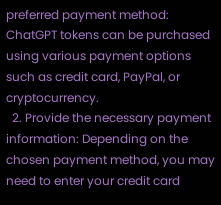preferred payment method: ChatGPT tokens can be purchased using various payment options such as credit card, PayPal, or cryptocurrency.
  2. Provide the necessary payment information: Depending on the chosen payment method, you may need to enter your credit card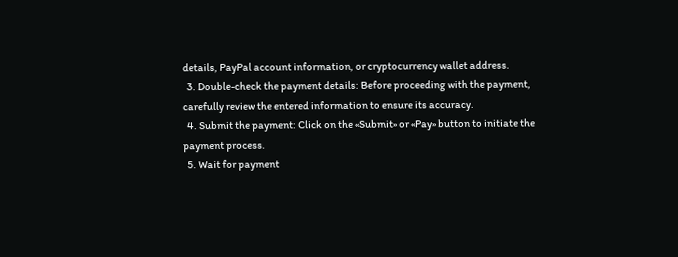details, PayPal account information, or cryptocurrency wallet address.
  3. Double-check the payment details: Before proceeding with the payment, carefully review the entered information to ensure its accuracy.
  4. Submit the payment: Click on the «Submit» or «Pay» button to initiate the payment process.
  5. Wait for payment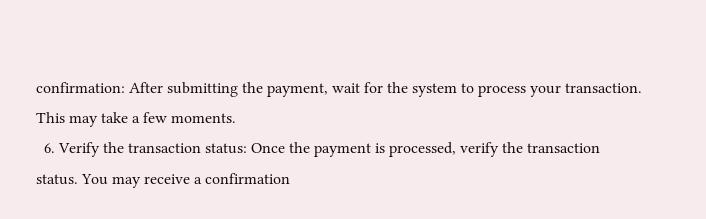confirmation: After submitting the payment, wait for the system to process your transaction. This may take a few moments.
  6. Verify the transaction status: Once the payment is processed, verify the transaction status. You may receive a confirmation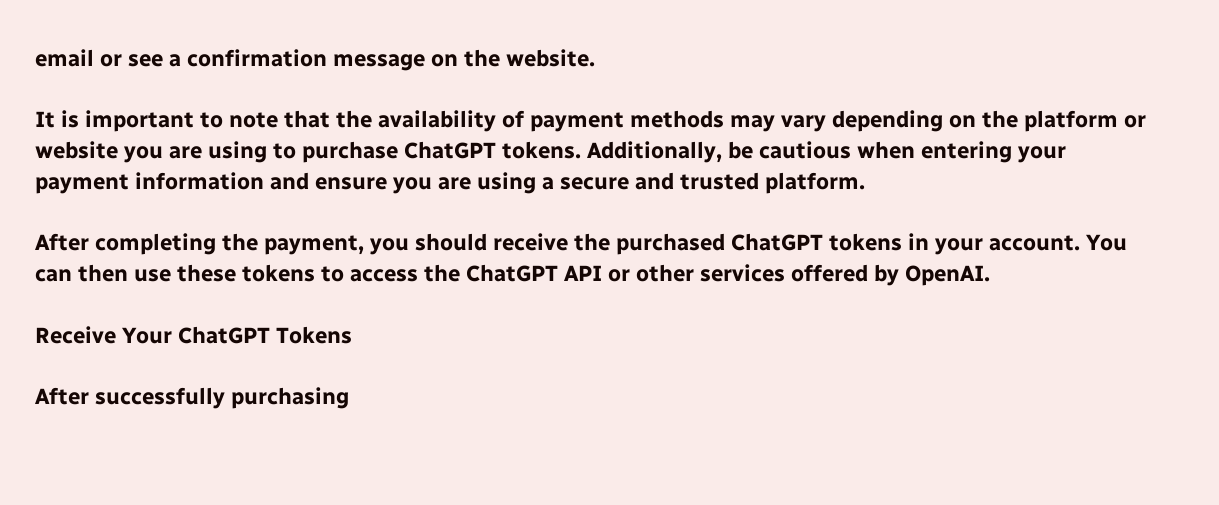email or see a confirmation message on the website.

It is important to note that the availability of payment methods may vary depending on the platform or website you are using to purchase ChatGPT tokens. Additionally, be cautious when entering your payment information and ensure you are using a secure and trusted platform.

After completing the payment, you should receive the purchased ChatGPT tokens in your account. You can then use these tokens to access the ChatGPT API or other services offered by OpenAI.

Receive Your ChatGPT Tokens

After successfully purchasing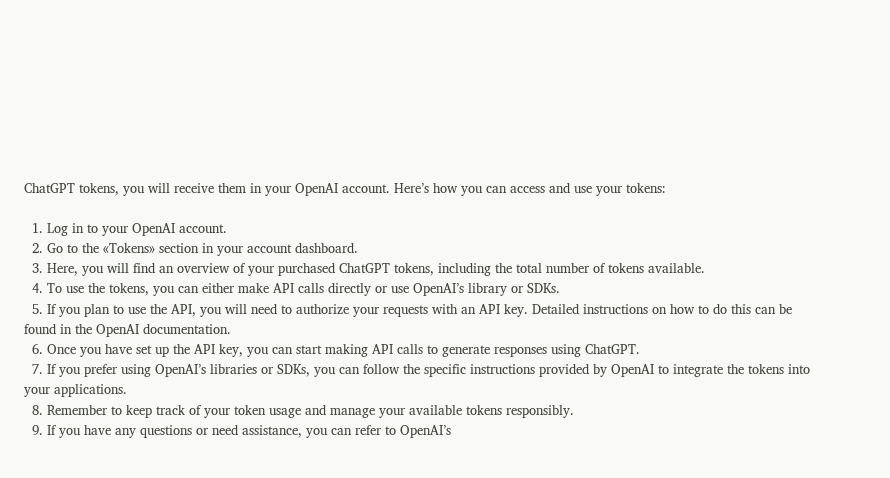ChatGPT tokens, you will receive them in your OpenAI account. Here’s how you can access and use your tokens:

  1. Log in to your OpenAI account.
  2. Go to the «Tokens» section in your account dashboard.
  3. Here, you will find an overview of your purchased ChatGPT tokens, including the total number of tokens available.
  4. To use the tokens, you can either make API calls directly or use OpenAI’s library or SDKs.
  5. If you plan to use the API, you will need to authorize your requests with an API key. Detailed instructions on how to do this can be found in the OpenAI documentation.
  6. Once you have set up the API key, you can start making API calls to generate responses using ChatGPT.
  7. If you prefer using OpenAI’s libraries or SDKs, you can follow the specific instructions provided by OpenAI to integrate the tokens into your applications.
  8. Remember to keep track of your token usage and manage your available tokens responsibly.
  9. If you have any questions or need assistance, you can refer to OpenAI’s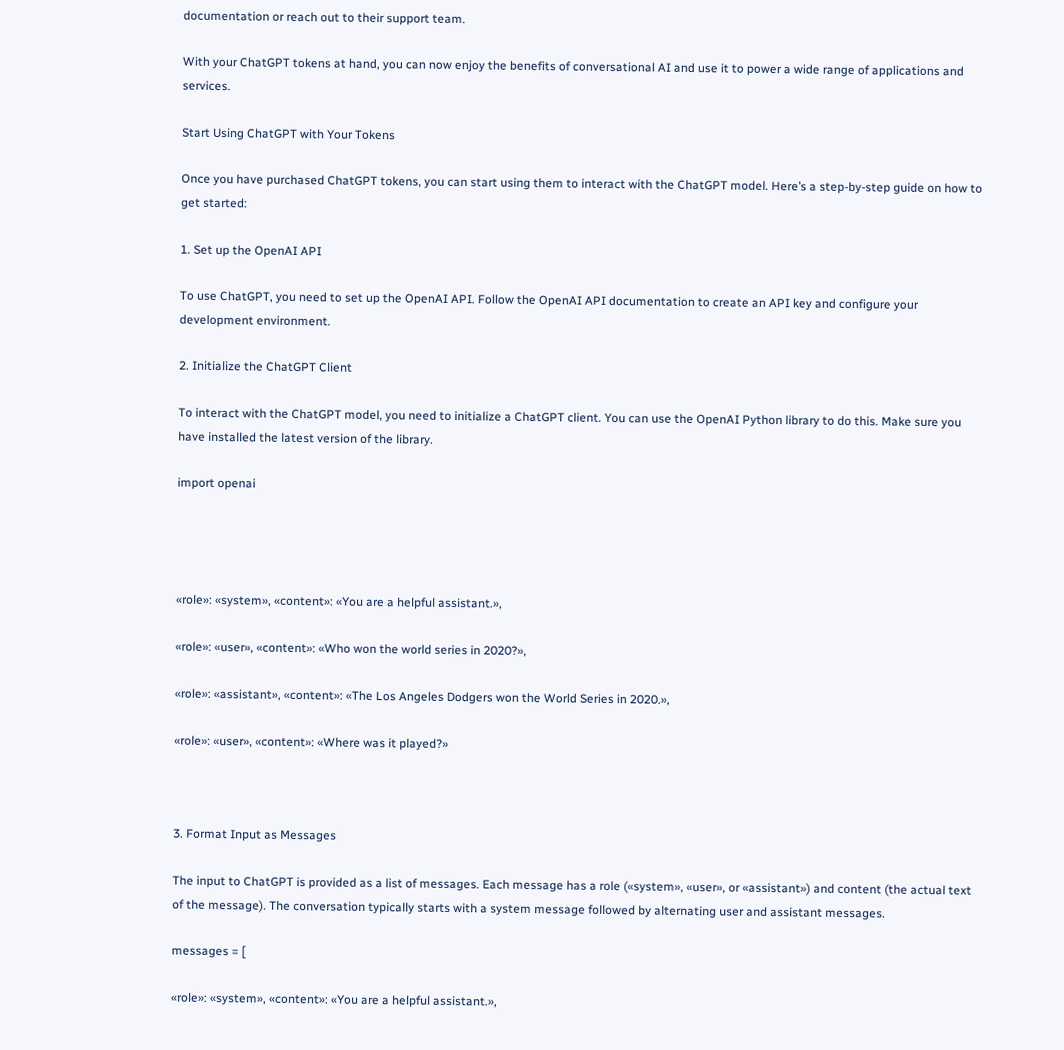documentation or reach out to their support team.

With your ChatGPT tokens at hand, you can now enjoy the benefits of conversational AI and use it to power a wide range of applications and services.

Start Using ChatGPT with Your Tokens

Once you have purchased ChatGPT tokens, you can start using them to interact with the ChatGPT model. Here’s a step-by-step guide on how to get started:

1. Set up the OpenAI API

To use ChatGPT, you need to set up the OpenAI API. Follow the OpenAI API documentation to create an API key and configure your development environment.

2. Initialize the ChatGPT Client

To interact with the ChatGPT model, you need to initialize a ChatGPT client. You can use the OpenAI Python library to do this. Make sure you have installed the latest version of the library.

import openai




«role»: «system», «content»: «You are a helpful assistant.»,

«role»: «user», «content»: «Who won the world series in 2020?»,

«role»: «assistant», «content»: «The Los Angeles Dodgers won the World Series in 2020.»,

«role»: «user», «content»: «Where was it played?»



3. Format Input as Messages

The input to ChatGPT is provided as a list of messages. Each message has a role («system», «user», or «assistant») and content (the actual text of the message). The conversation typically starts with a system message followed by alternating user and assistant messages.

messages = [

«role»: «system», «content»: «You are a helpful assistant.»,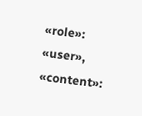«role»: «user», «content»: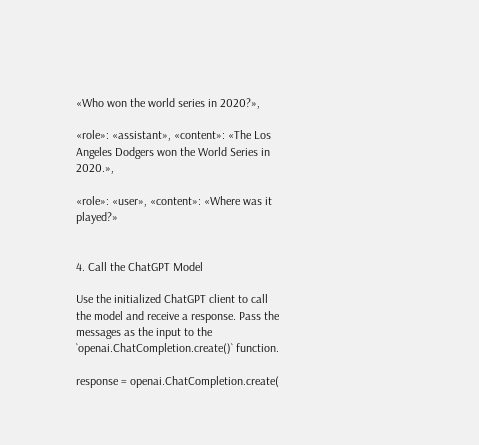«Who won the world series in 2020?»,

«role»: «assistant», «content»: «The Los Angeles Dodgers won the World Series in 2020.»,

«role»: «user», «content»: «Where was it played?»


4. Call the ChatGPT Model

Use the initialized ChatGPT client to call the model and receive a response. Pass the messages as the input to the `openai.ChatCompletion.create()` function.

response = openai.ChatCompletion.create(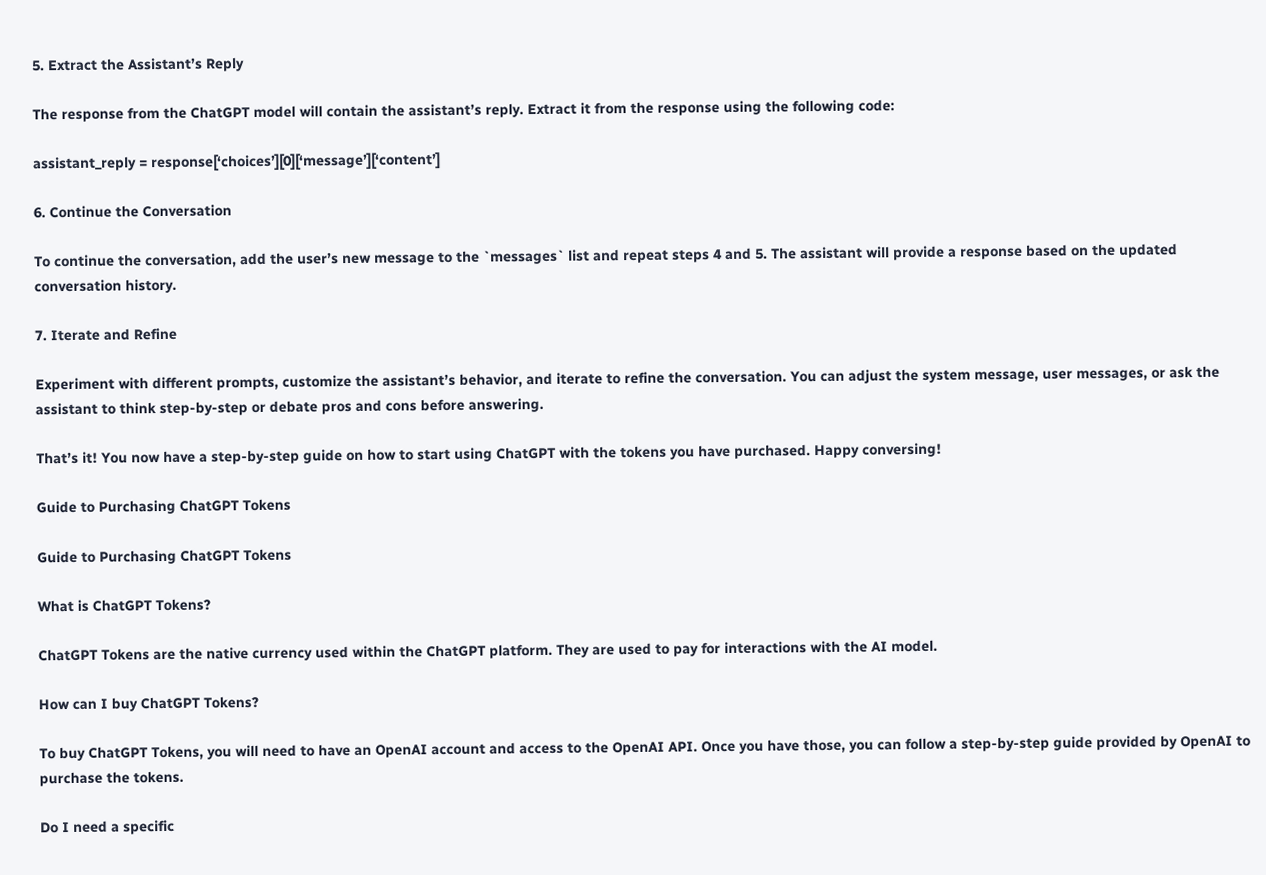5. Extract the Assistant’s Reply

The response from the ChatGPT model will contain the assistant’s reply. Extract it from the response using the following code:

assistant_reply = response[‘choices’][0][‘message’][‘content’]

6. Continue the Conversation

To continue the conversation, add the user’s new message to the `messages` list and repeat steps 4 and 5. The assistant will provide a response based on the updated conversation history.

7. Iterate and Refine

Experiment with different prompts, customize the assistant’s behavior, and iterate to refine the conversation. You can adjust the system message, user messages, or ask the assistant to think step-by-step or debate pros and cons before answering.

That’s it! You now have a step-by-step guide on how to start using ChatGPT with the tokens you have purchased. Happy conversing!

Guide to Purchasing ChatGPT Tokens

Guide to Purchasing ChatGPT Tokens

What is ChatGPT Tokens?

ChatGPT Tokens are the native currency used within the ChatGPT platform. They are used to pay for interactions with the AI model.

How can I buy ChatGPT Tokens?

To buy ChatGPT Tokens, you will need to have an OpenAI account and access to the OpenAI API. Once you have those, you can follow a step-by-step guide provided by OpenAI to purchase the tokens.

Do I need a specific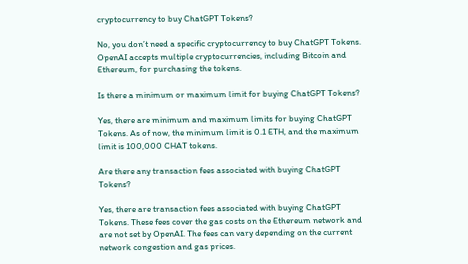cryptocurrency to buy ChatGPT Tokens?

No, you don’t need a specific cryptocurrency to buy ChatGPT Tokens. OpenAI accepts multiple cryptocurrencies, including Bitcoin and Ethereum, for purchasing the tokens.

Is there a minimum or maximum limit for buying ChatGPT Tokens?

Yes, there are minimum and maximum limits for buying ChatGPT Tokens. As of now, the minimum limit is 0.1 ETH, and the maximum limit is 100,000 CHAT tokens.

Are there any transaction fees associated with buying ChatGPT Tokens?

Yes, there are transaction fees associated with buying ChatGPT Tokens. These fees cover the gas costs on the Ethereum network and are not set by OpenAI. The fees can vary depending on the current network congestion and gas prices.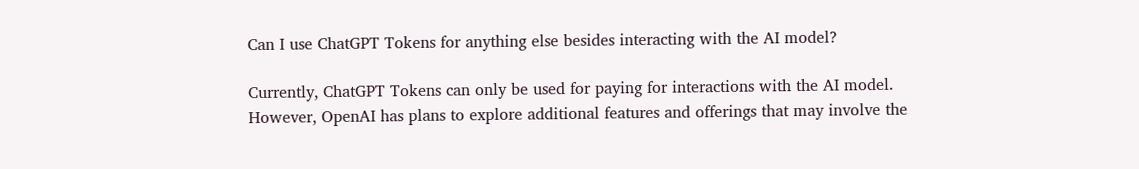Can I use ChatGPT Tokens for anything else besides interacting with the AI model?

Currently, ChatGPT Tokens can only be used for paying for interactions with the AI model. However, OpenAI has plans to explore additional features and offerings that may involve the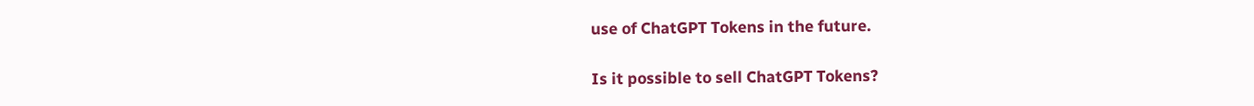use of ChatGPT Tokens in the future.

Is it possible to sell ChatGPT Tokens?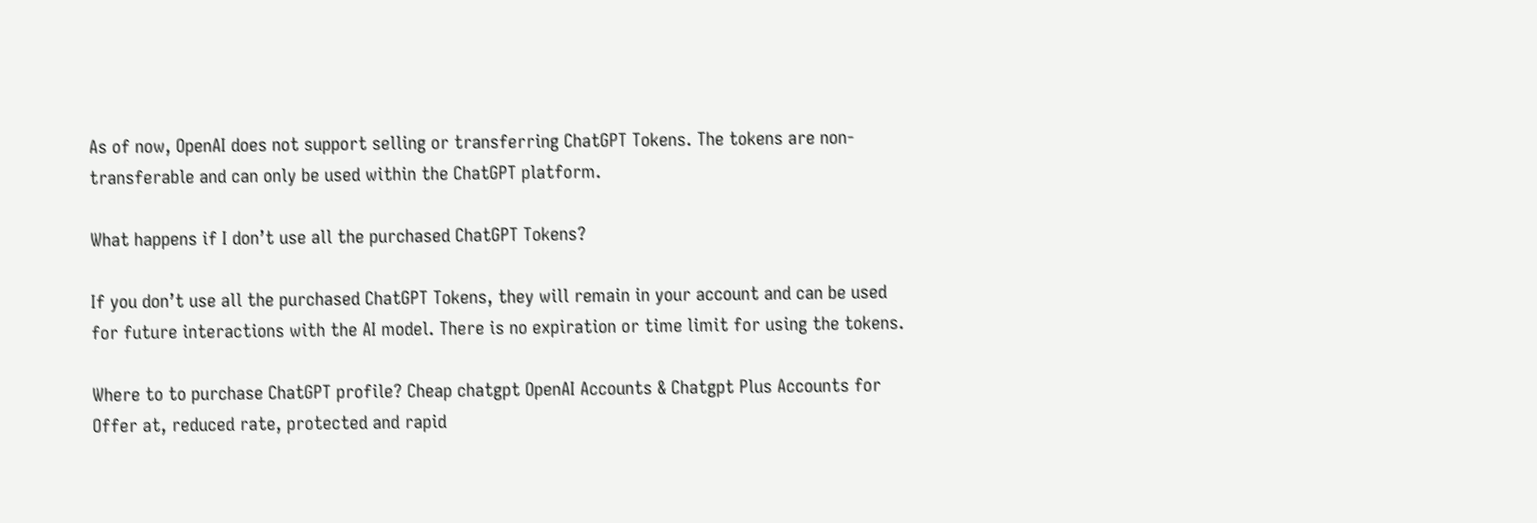As of now, OpenAI does not support selling or transferring ChatGPT Tokens. The tokens are non-transferable and can only be used within the ChatGPT platform.

What happens if I don’t use all the purchased ChatGPT Tokens?

If you don’t use all the purchased ChatGPT Tokens, they will remain in your account and can be used for future interactions with the AI model. There is no expiration or time limit for using the tokens.

Where to to purchase ChatGPT profile? Cheap chatgpt OpenAI Accounts & Chatgpt Plus Accounts for Offer at, reduced rate, protected and rapid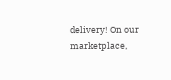delivery! On our marketplace,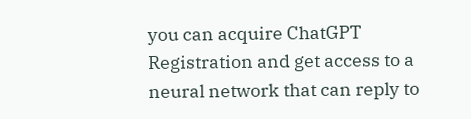you can acquire ChatGPT Registration and get access to a neural network that can reply to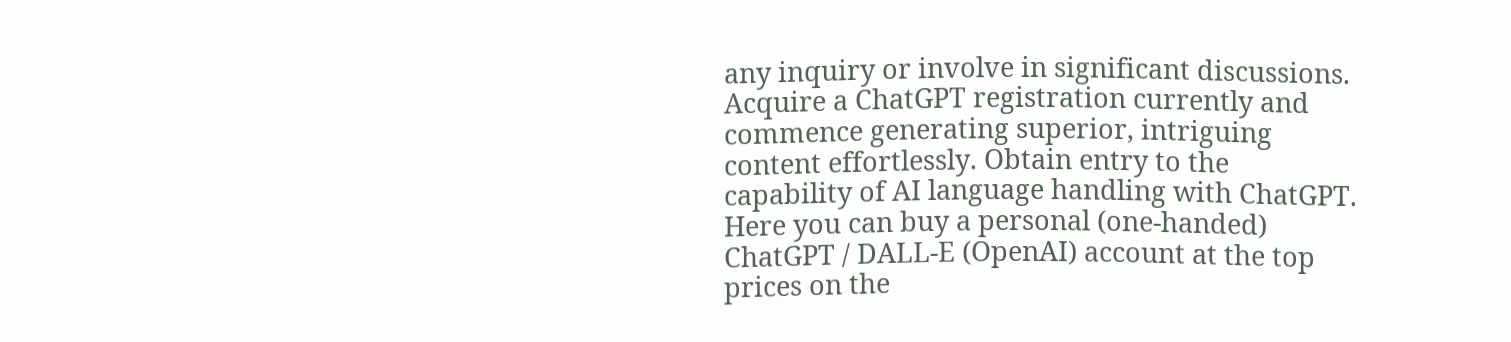any inquiry or involve in significant discussions. Acquire a ChatGPT registration currently and commence generating superior, intriguing content effortlessly. Obtain entry to the capability of AI language handling with ChatGPT. Here you can buy a personal (one-handed) ChatGPT / DALL-E (OpenAI) account at the top prices on the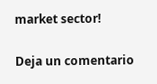market sector!

Deja un comentario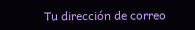Tu dirección de correo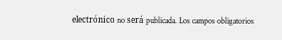electrónico no será publicada. Los campos obligatorios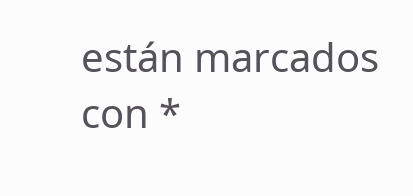están marcados con *